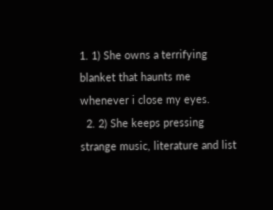1. 1) She owns a terrifying blanket that haunts me whenever i close my eyes.
  2. 2) She keeps pressing strange music, literature and list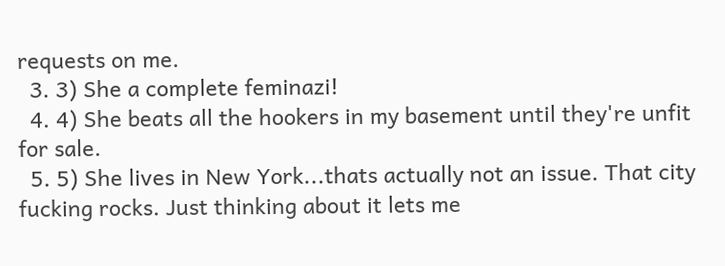requests on me.
  3. 3) She a complete feminazi!
  4. 4) She beats all the hookers in my basement until they're unfit for sale.
  5. 5) She lives in New York...thats actually not an issue. That city fucking rocks. Just thinking about it lets me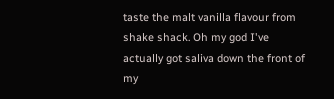taste the malt vanilla flavour from shake shack. Oh my god I've actually got saliva down the front of my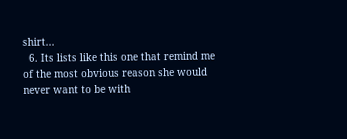shirt...
  6. Its lists like this one that remind me of the most obvious reason she would never want to be with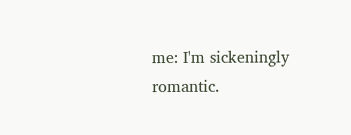me: I'm sickeningly romantic.